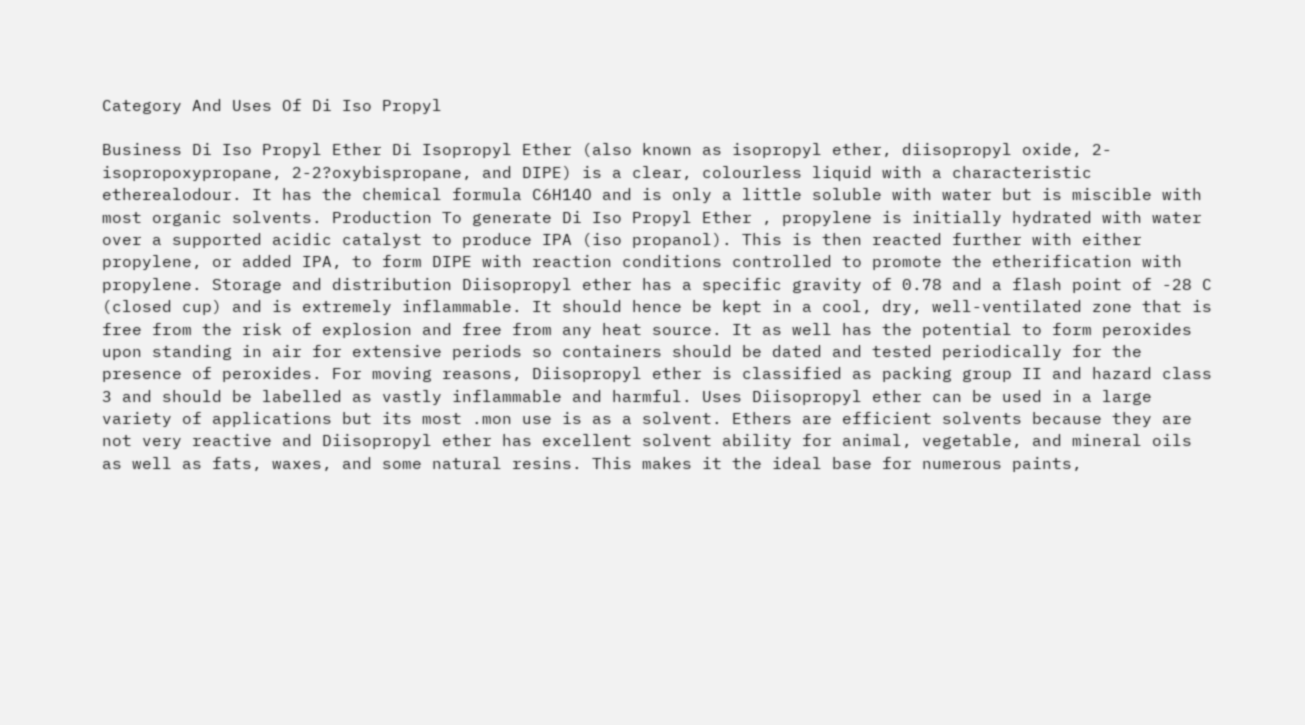Category And Uses Of Di Iso Propyl

Business Di Iso Propyl Ether Di Isopropyl Ether (also known as isopropyl ether, diisopropyl oxide, 2-isopropoxypropane, 2-2?oxybispropane, and DIPE) is a clear, colourless liquid with a characteristic etherealodour. It has the chemical formula C6H14O and is only a little soluble with water but is miscible with most organic solvents. Production To generate Di Iso Propyl Ether , propylene is initially hydrated with water over a supported acidic catalyst to produce IPA (iso propanol). This is then reacted further with either propylene, or added IPA, to form DIPE with reaction conditions controlled to promote the etherification with propylene. Storage and distribution Diisopropyl ether has a specific gravity of 0.78 and a flash point of -28 C (closed cup) and is extremely inflammable. It should hence be kept in a cool, dry, well-ventilated zone that is free from the risk of explosion and free from any heat source. It as well has the potential to form peroxides upon standing in air for extensive periods so containers should be dated and tested periodically for the presence of peroxides. For moving reasons, Diisopropyl ether is classified as packing group II and hazard class 3 and should be labelled as vastly inflammable and harmful. Uses Diisopropyl ether can be used in a large variety of applications but its most .mon use is as a solvent. Ethers are efficient solvents because they are not very reactive and Diisopropyl ether has excellent solvent ability for animal, vegetable, and mineral oils as well as fats, waxes, and some natural resins. This makes it the ideal base for numerous paints,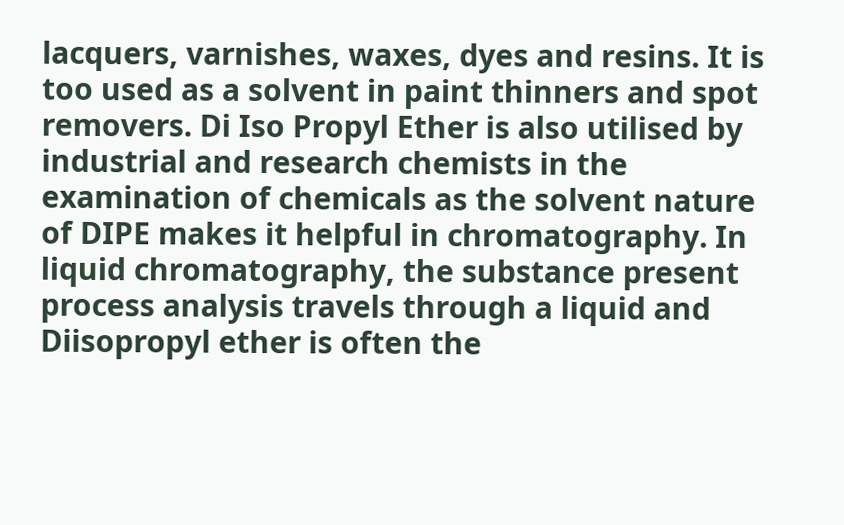lacquers, varnishes, waxes, dyes and resins. It is too used as a solvent in paint thinners and spot removers. Di Iso Propyl Ether is also utilised by industrial and research chemists in the examination of chemicals as the solvent nature of DIPE makes it helpful in chromatography. In liquid chromatography, the substance present process analysis travels through a liquid and Diisopropyl ether is often the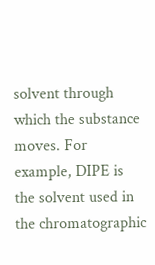solvent through which the substance moves. For example, DIPE is the solvent used in the chromatographic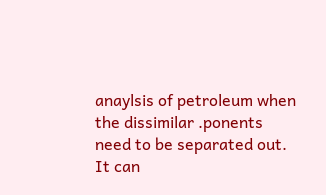anaylsis of petroleum when the dissimilar .ponents need to be separated out. It can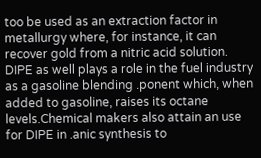too be used as an extraction factor in metallurgy where, for instance, it can recover gold from a nitric acid solution. DIPE as well plays a role in the fuel industry as a gasoline blending .ponent which, when added to gasoline, raises its octane levels.Chemical makers also attain an use for DIPE in .anic synthesis to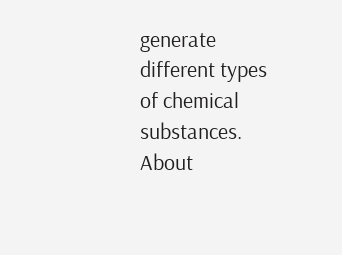generate different types of chemical substances. About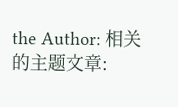the Author: 相关的主题文章: